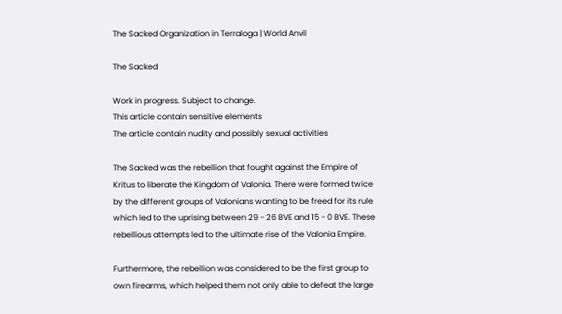The Sacked Organization in Terraloga | World Anvil

The Sacked

Work in progress. Subject to change.
This article contain sensitive elements
The article contain nudity and possibly sexual activities

The Sacked was the rebellion that fought against the Empire of Kritus to liberate the Kingdom of Valonia. There were formed twice by the different groups of Valonians wanting to be freed for its rule which led to the uprising between 29 - 26 BVE and 15 - 0 BVE. These rebellious attempts led to the ultimate rise of the Valonia Empire.

Furthermore, the rebellion was considered to be the first group to own firearms, which helped them not only able to defeat the large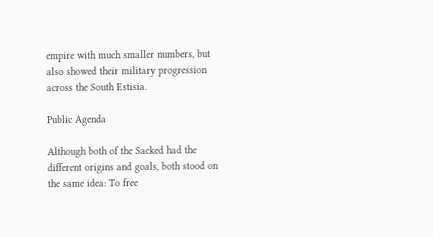empire with much smaller numbers, but also showed their military progression across the South Estisia.

Public Agenda

Although both of the Sacked had the different origins and goals, both stood on the same idea: To free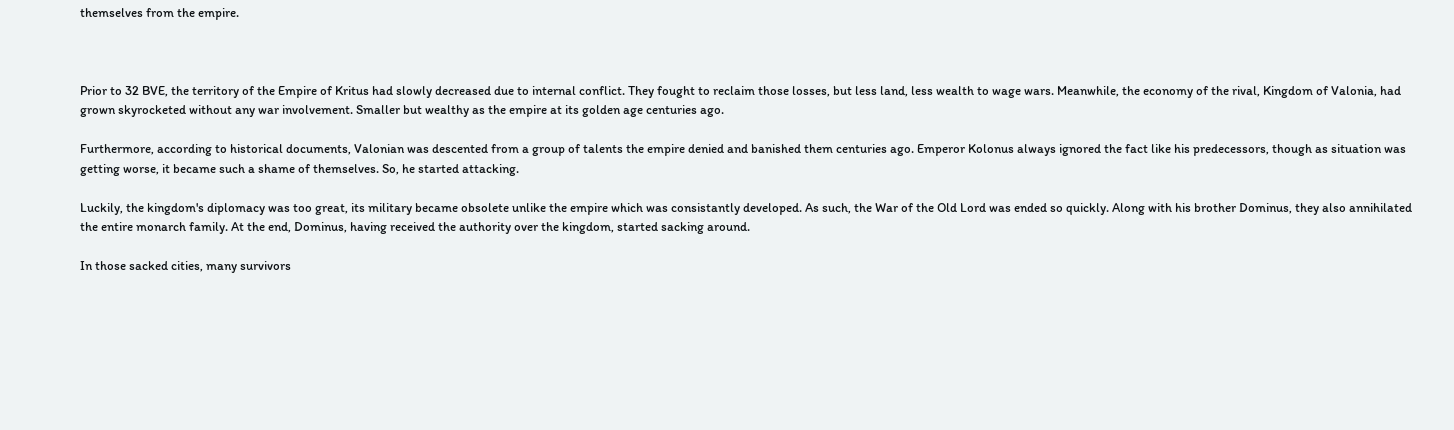themselves from the empire.



Prior to 32 BVE, the territory of the Empire of Kritus had slowly decreased due to internal conflict. They fought to reclaim those losses, but less land, less wealth to wage wars. Meanwhile, the economy of the rival, Kingdom of Valonia, had grown skyrocketed without any war involvement. Smaller but wealthy as the empire at its golden age centuries ago.

Furthermore, according to historical documents, Valonian was descented from a group of talents the empire denied and banished them centuries ago. Emperor Kolonus always ignored the fact like his predecessors, though as situation was getting worse, it became such a shame of themselves. So, he started attacking.

Luckily, the kingdom's diplomacy was too great, its military became obsolete unlike the empire which was consistantly developed. As such, the War of the Old Lord was ended so quickly. Along with his brother Dominus, they also annihilated the entire monarch family. At the end, Dominus, having received the authority over the kingdom, started sacking around.

In those sacked cities, many survivors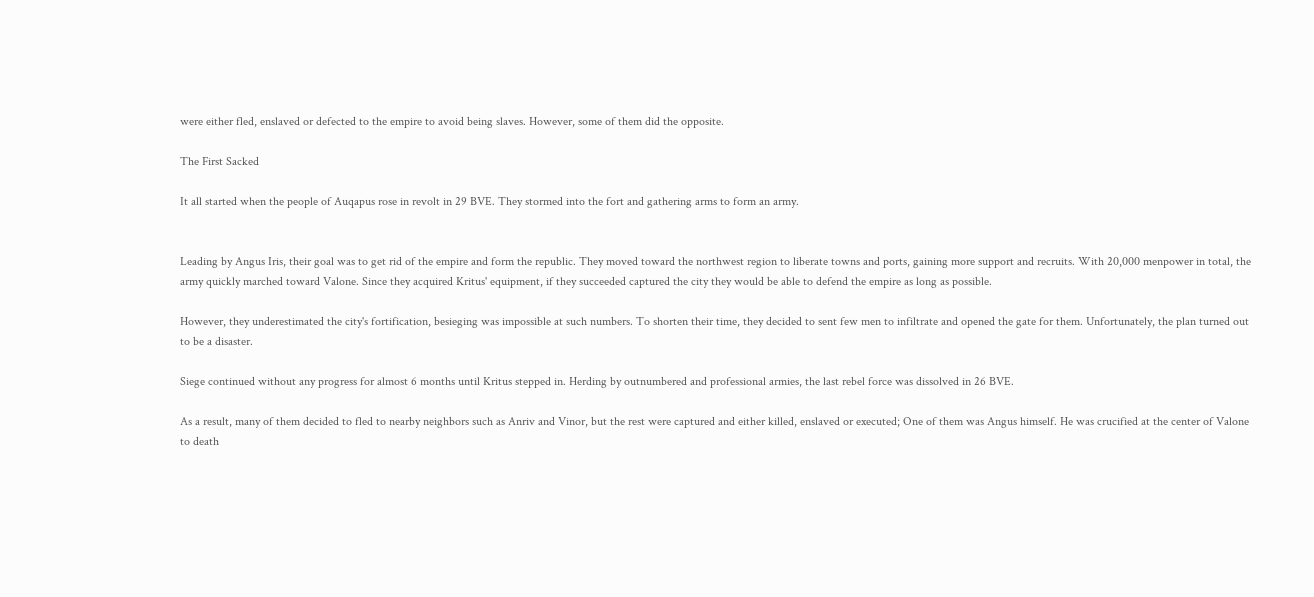were either fled, enslaved or defected to the empire to avoid being slaves. However, some of them did the opposite.

The First Sacked

It all started when the people of Auqapus rose in revolt in 29 BVE. They stormed into the fort and gathering arms to form an army.


Leading by Angus Iris, their goal was to get rid of the empire and form the republic. They moved toward the northwest region to liberate towns and ports, gaining more support and recruits. With 20,000 menpower in total, the army quickly marched toward Valone. Since they acquired Kritus' equipment, if they succeeded captured the city they would be able to defend the empire as long as possible.

However, they underestimated the city's fortification, besieging was impossible at such numbers. To shorten their time, they decided to sent few men to infiltrate and opened the gate for them. Unfortunately, the plan turned out to be a disaster.

Siege continued without any progress for almost 6 months until Kritus stepped in. Herding by outnumbered and professional armies, the last rebel force was dissolved in 26 BVE.

As a result, many of them decided to fled to nearby neighbors such as Anriv and Vinor, but the rest were captured and either killed, enslaved or executed; One of them was Angus himself. He was crucified at the center of Valone to death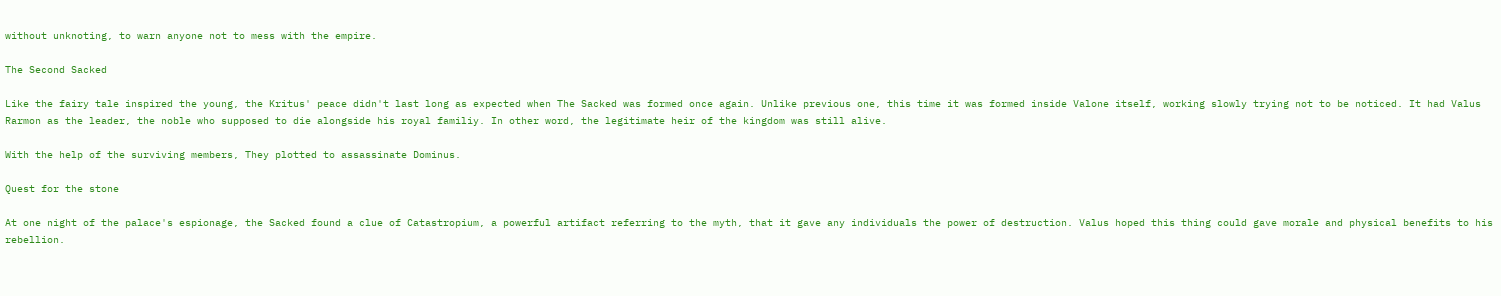without unknoting, to warn anyone not to mess with the empire.

The Second Sacked

Like the fairy tale inspired the young, the Kritus' peace didn't last long as expected when The Sacked was formed once again. Unlike previous one, this time it was formed inside Valone itself, working slowly trying not to be noticed. It had Valus Rarmon as the leader, the noble who supposed to die alongside his royal familiy. In other word, the legitimate heir of the kingdom was still alive.

With the help of the surviving members, They plotted to assassinate Dominus.

Quest for the stone

At one night of the palace's espionage, the Sacked found a clue of Catastropium, a powerful artifact referring to the myth, that it gave any individuals the power of destruction. Valus hoped this thing could gave morale and physical benefits to his rebellion.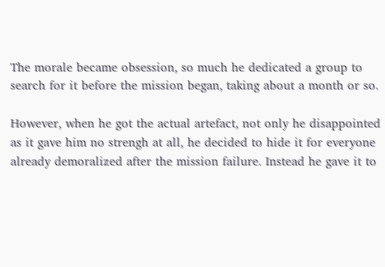The morale became obsession, so much he dedicated a group to search for it before the mission began, taking about a month or so.

However, when he got the actual artefact, not only he disappointed as it gave him no strengh at all, he decided to hide it for everyone already demoralized after the mission failure. Instead he gave it to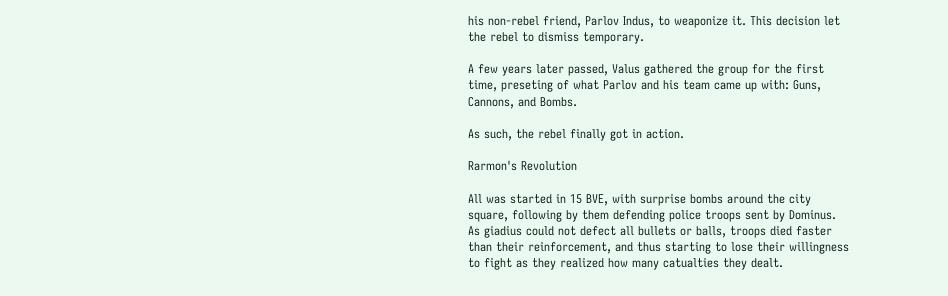his non-rebel friend, Parlov Indus, to weaponize it. This decision let the rebel to dismiss temporary.

A few years later passed, Valus gathered the group for the first time, preseting of what Parlov and his team came up with: Guns, Cannons, and Bombs.

As such, the rebel finally got in action.

Rarmon's Revolution

All was started in 15 BVE, with surprise bombs around the city square, following by them defending police troops sent by Dominus. As giadius could not defect all bullets or balls, troops died faster than their reinforcement, and thus starting to lose their willingness to fight as they realized how many catualties they dealt.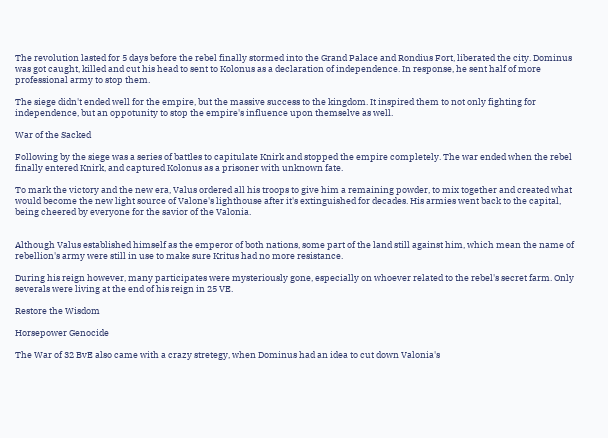The revolution lasted for 5 days before the rebel finally stormed into the Grand Palace and Rondius Fort, liberated the city. Dominus was got caught, killed and cut his head to sent to Kolonus as a declaration of independence. In response, he sent half of more professional army to stop them.

The siege didn't ended well for the empire, but the massive success to the kingdom. It inspired them to not only fighting for independence, but an oppotunity to stop the empire's influence upon themselve as well.

War of the Sacked

Following by the siege was a series of battles to capitulate Knirk and stopped the empire completely. The war ended when the rebel finally entered Knirk, and captured Kolonus as a prisoner with unknown fate.

To mark the victory and the new era, Valus ordered all his troops to give him a remaining powder, to mix together and created what would become the new light source of Valone's lighthouse after it's extinguished for decades. His armies went back to the capital, being cheered by everyone for the savior of the Valonia.


Although Valus established himself as the emperor of both nations, some part of the land still against him, which mean the name of rebellion's army were still in use to make sure Kritus had no more resistance.

During his reign however, many participates were mysteriously gone, especially on whoever related to the rebel's secret farm. Only severals were living at the end of his reign in 25 VE.

Restore the Wisdom

Horsepower Genocide

The War of 32 BvE also came with a crazy stretegy, when Dominus had an idea to cut down Valonia's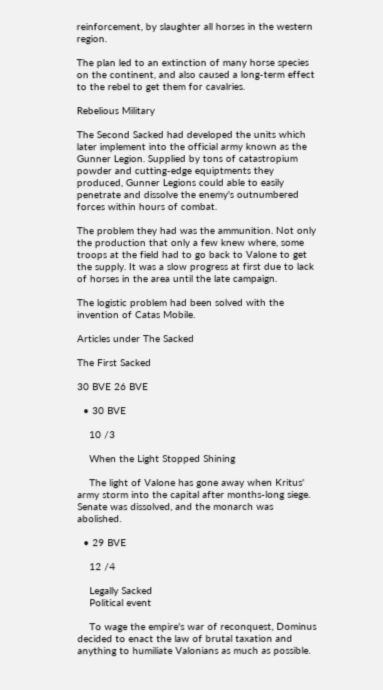reinforcement, by slaughter all horses in the western region.

The plan led to an extinction of many horse species on the continent, and also caused a long-term effect to the rebel to get them for cavalries.

Rebelious Military

The Second Sacked had developed the units which later implement into the official army known as the Gunner Legion. Supplied by tons of catastropium powder and cutting-edge equiptments they produced, Gunner Legions could able to easily penetrate and dissolve the enemy's outnumbered forces within hours of combat.

The problem they had was the ammunition. Not only the production that only a few knew where, some troops at the field had to go back to Valone to get the supply. It was a slow progress at first due to lack of horses in the area until the late campaign.

The logistic problem had been solved with the invention of Catas Mobile.

Articles under The Sacked

The First Sacked

30 BVE 26 BVE

  • 30 BVE

    10 /3

    When the Light Stopped Shining

    The light of Valone has gone away when Kritus' army storm into the capital after months-long siege. Senate was dissolved, and the monarch was abolished.

  • 29 BVE

    12 /4

    Legally Sacked
    Political event

    To wage the empire's war of reconquest, Dominus decided to enact the law of brutal taxation and anything to humiliate Valonians as much as possible.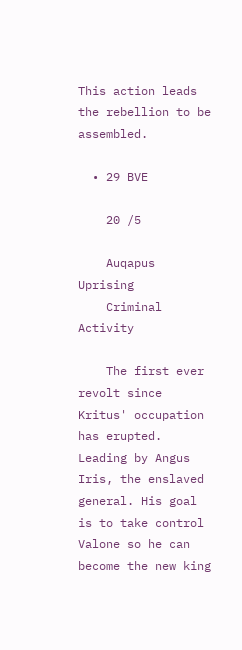This action leads the rebellion to be assembled.

  • 29 BVE

    20 /5

    Auqapus Uprising
    Criminal Activity

    The first ever revolt since Kritus' occupation has erupted. Leading by Angus Iris, the enslaved general. His goal is to take control Valone so he can become the new king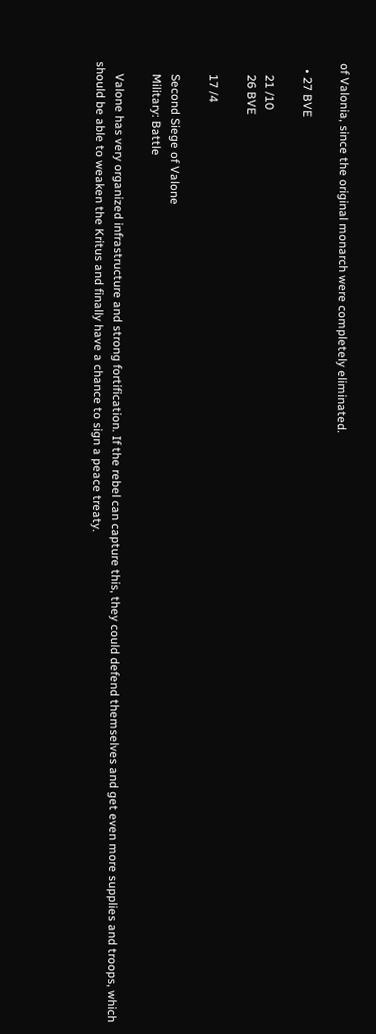of Valonia, since the original monarch were completely eliminated.

  • 27 BVE

    21 /10
    26 BVE

    17 /4

    Second Siege of Valone
    Military: Battle

    Valone has very organized infrastructure and strong fortification. If the rebel can capture this, they could defend themselves and get even more supplies and troops, which should be able to weaken the Kritus and finally have a chance to sign a peace treaty.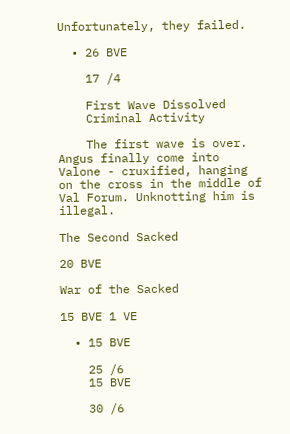Unfortunately, they failed.

  • 26 BVE

    17 /4

    First Wave Dissolved
    Criminal Activity

    The first wave is over. Angus finally come into Valone - cruxified, hanging on the cross in the middle of Val Forum. Unknotting him is illegal.

The Second Sacked

20 BVE

War of the Sacked

15 BVE 1 VE

  • 15 BVE

    25 /6
    15 BVE

    30 /6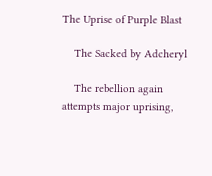The Uprise of Purple Blast

    The Sacked by Adcheryl

    The rebellion again attempts major uprising,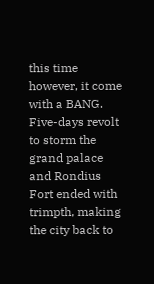this time however, it come with a BANG. Five-days revolt to storm the grand palace and Rondius Fort ended with trimpth, making the city back to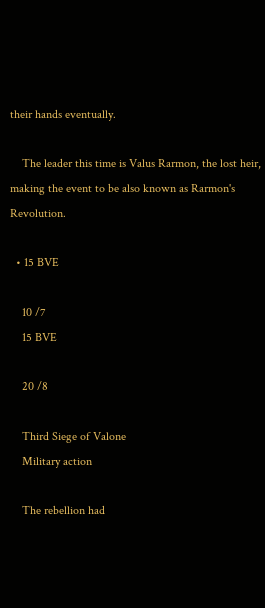their hands eventually.

    The leader this time is Valus Rarmon, the lost heir, making the event to be also known as Rarmon's Revolution.

  • 15 BVE

    10 /7
    15 BVE

    20 /8

    Third Siege of Valone
    Military action

    The rebellion had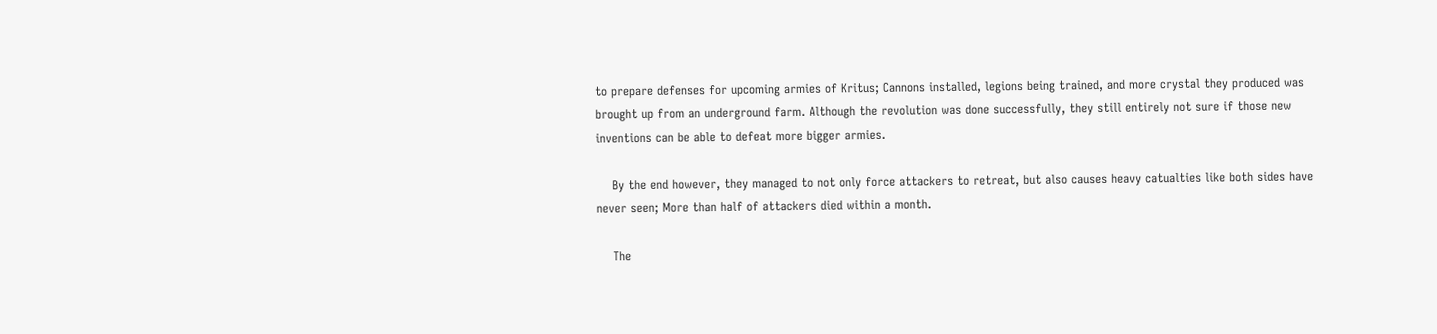to prepare defenses for upcoming armies of Kritus; Cannons installed, legions being trained, and more crystal they produced was brought up from an underground farm. Although the revolution was done successfully, they still entirely not sure if those new inventions can be able to defeat more bigger armies.

    By the end however, they managed to not only force attackers to retreat, but also causes heavy catualties like both sides have never seen; More than half of attackers died within a month.

    The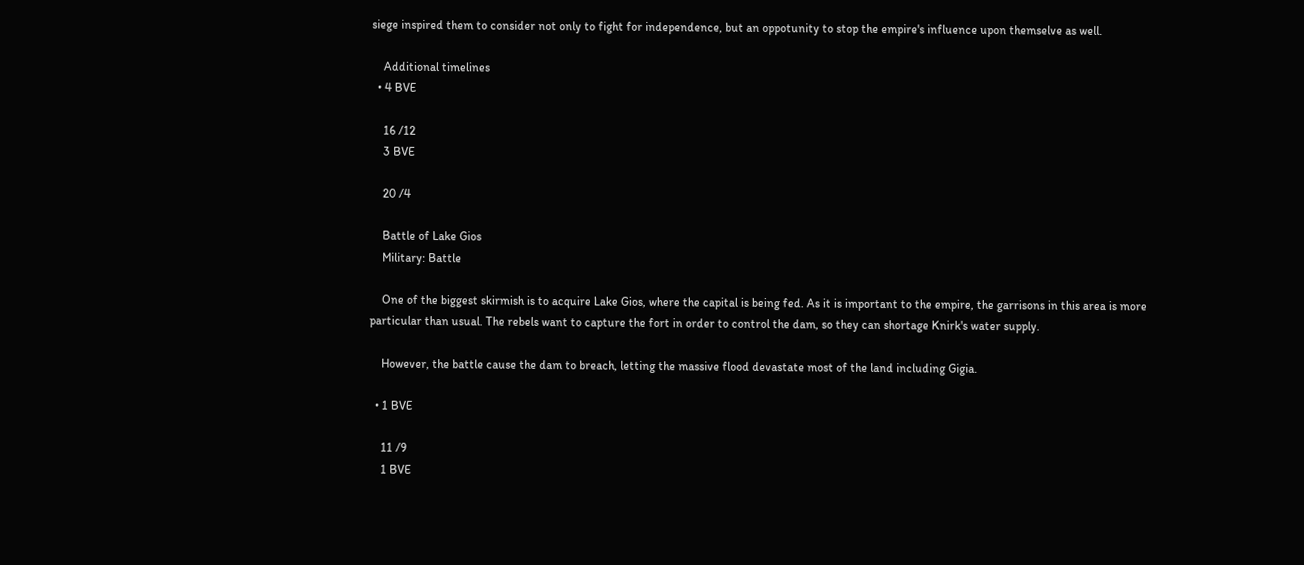siege inspired them to consider not only to fight for independence, but an oppotunity to stop the empire's influence upon themselve as well.

    Additional timelines
  • 4 BVE

    16 /12
    3 BVE

    20 /4

    Battle of Lake Gios
    Military: Battle

    One of the biggest skirmish is to acquire Lake Gios, where the capital is being fed. As it is important to the empire, the garrisons in this area is more particular than usual. The rebels want to capture the fort in order to control the dam, so they can shortage Knirk's water supply.

    However, the battle cause the dam to breach, letting the massive flood devastate most of the land including Gigia.

  • 1 BVE

    11 /9
    1 BVE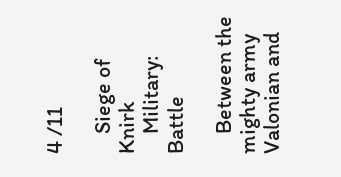4 /11

    Siege of Knirk
    Military: Battle

    Between the mighty army Valonian and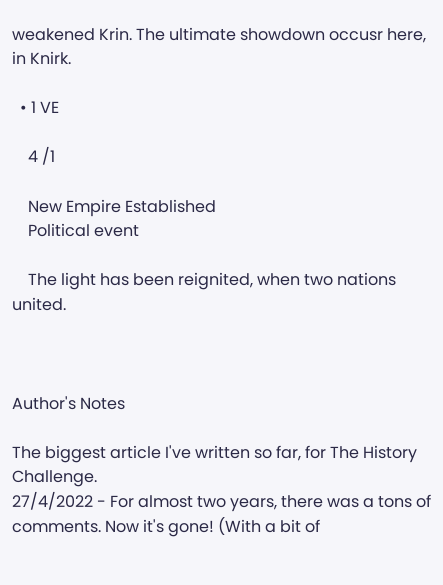weakened Krin. The ultimate showdown occusr here, in Knirk.

  • 1 VE

    4 /1

    New Empire Established
    Political event

    The light has been reignited, when two nations united.



Author's Notes

The biggest article I've written so far, for The History Challenge.
27/4/2022 - For almost two years, there was a tons of comments. Now it's gone! (With a bit of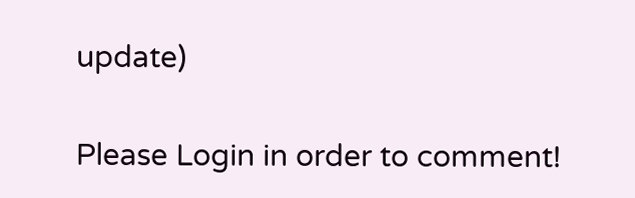update)

Please Login in order to comment!